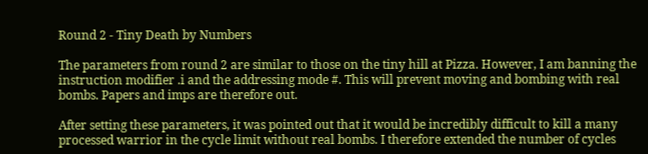Round 2 - Tiny Death by Numbers

The parameters from round 2 are similar to those on the tiny hill at Pizza. However, I am banning the instruction modifier .i and the addressing mode #. This will prevent moving and bombing with real bombs. Papers and imps are therefore out.

After setting these parameters, it was pointed out that it would be incredibly difficult to kill a many processed warrior in the cycle limit without real bombs. I therefore extended the number of cycles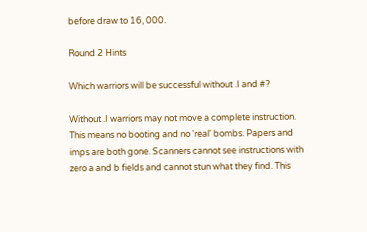before draw to 16, 000.

Round 2 Hints

Which warriors will be successful without .I and #?

Without .I warriors may not move a complete instruction. This means no booting and no 'real' bombs. Papers and imps are both gone. Scanners cannot see instructions with zero a and b fields and cannot stun what they find. This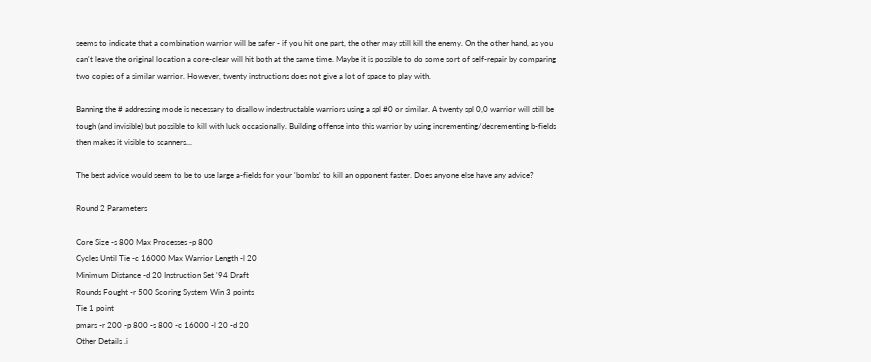seems to indicate that a combination warrior will be safer - if you hit one part, the other may still kill the enemy. On the other hand, as you can't leave the original location a core-clear will hit both at the same time. Maybe it is possible to do some sort of self-repair by comparing two copies of a similar warrior. However, twenty instructions does not give a lot of space to play with.

Banning the # addressing mode is necessary to disallow indestructable warriors using a spl #0 or similar. A twenty spl 0,0 warrior will still be tough (and invisible) but possible to kill with luck occasionally. Building offense into this warrior by using incrementing/decrementing b-fields then makes it visible to scanners...

The best advice would seem to be to use large a-fields for your 'bombs' to kill an opponent faster. Does anyone else have any advice?

Round 2 Parameters

Core Size -s 800 Max Processes -p 800
Cycles Until Tie -c 16000 Max Warrior Length -l 20
Minimum Distance -d 20 Instruction Set '94 Draft
Rounds Fought -r 500 Scoring System Win 3 points
Tie 1 point
pmars -r 200 -p 800 -s 800 -c 16000 -l 20 -d 20
Other Details .i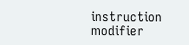instruction modifier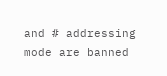and # addressing mode are banned